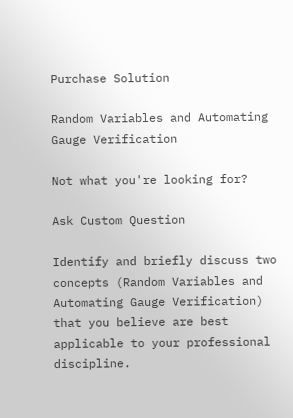Purchase Solution

Random Variables and Automating Gauge Verification

Not what you're looking for?

Ask Custom Question

Identify and briefly discuss two concepts (Random Variables and Automating Gauge Verification) that you believe are best applicable to your professional discipline.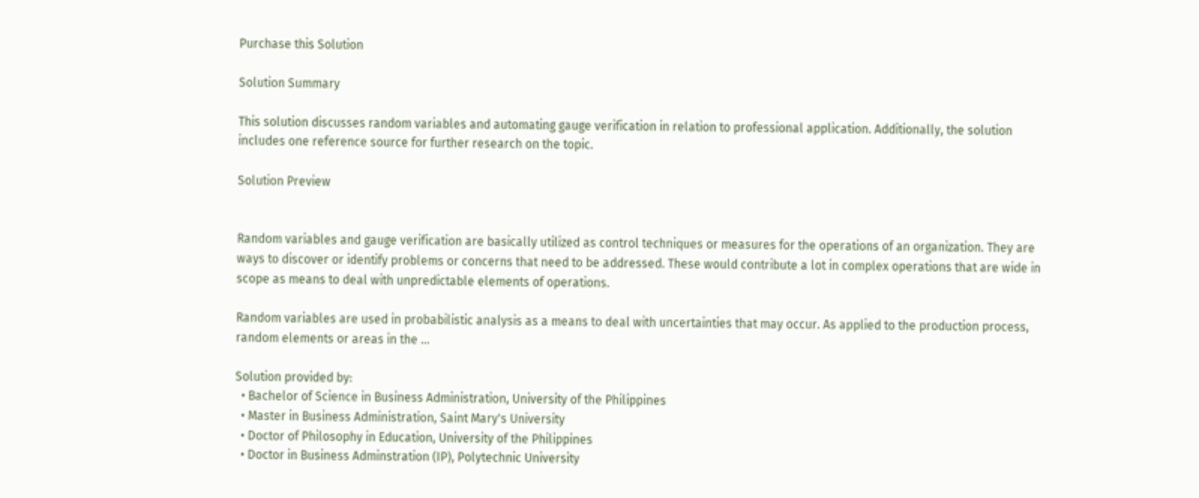Purchase this Solution

Solution Summary

This solution discusses random variables and automating gauge verification in relation to professional application. Additionally, the solution includes one reference source for further research on the topic.

Solution Preview


Random variables and gauge verification are basically utilized as control techniques or measures for the operations of an organization. They are ways to discover or identify problems or concerns that need to be addressed. These would contribute a lot in complex operations that are wide in scope as means to deal with unpredictable elements of operations.

Random variables are used in probabilistic analysis as a means to deal with uncertainties that may occur. As applied to the production process, random elements or areas in the ...

Solution provided by:
  • Bachelor of Science in Business Administration, University of the Philippines
  • Master in Business Administration, Saint Mary's University
  • Doctor of Philosophy in Education, University of the Philippines
  • Doctor in Business Adminstration (IP), Polytechnic University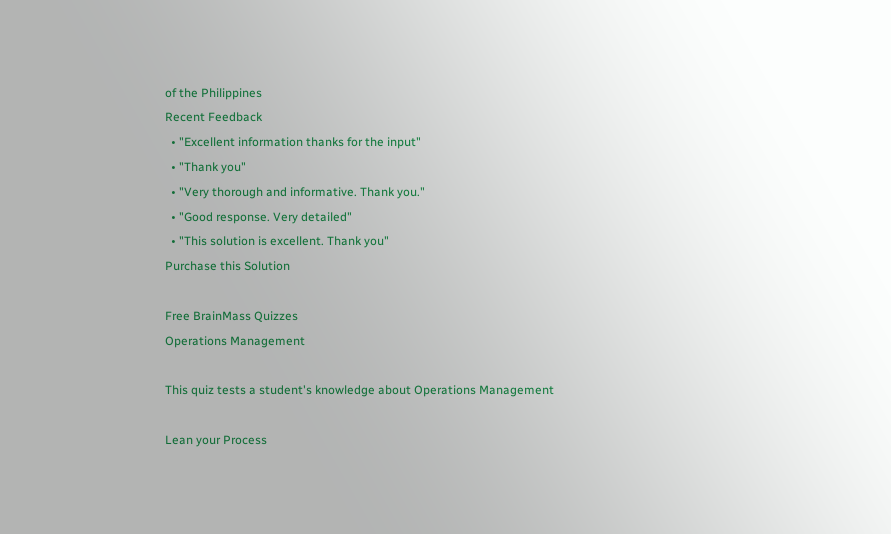of the Philippines
Recent Feedback
  • "Excellent information thanks for the input"
  • "Thank you"
  • "Very thorough and informative. Thank you."
  • "Good response. Very detailed"
  • "This solution is excellent. Thank you"
Purchase this Solution

Free BrainMass Quizzes
Operations Management

This quiz tests a student's knowledge about Operations Management

Lean your Process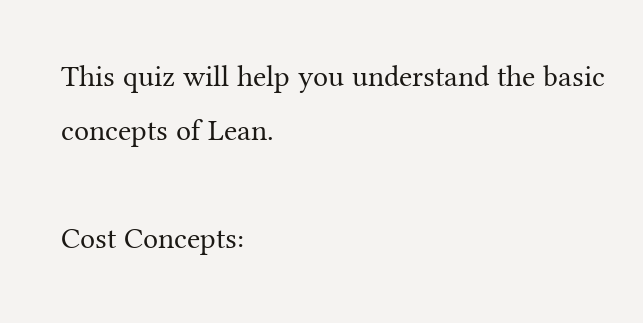This quiz will help you understand the basic concepts of Lean.

Cost Concepts: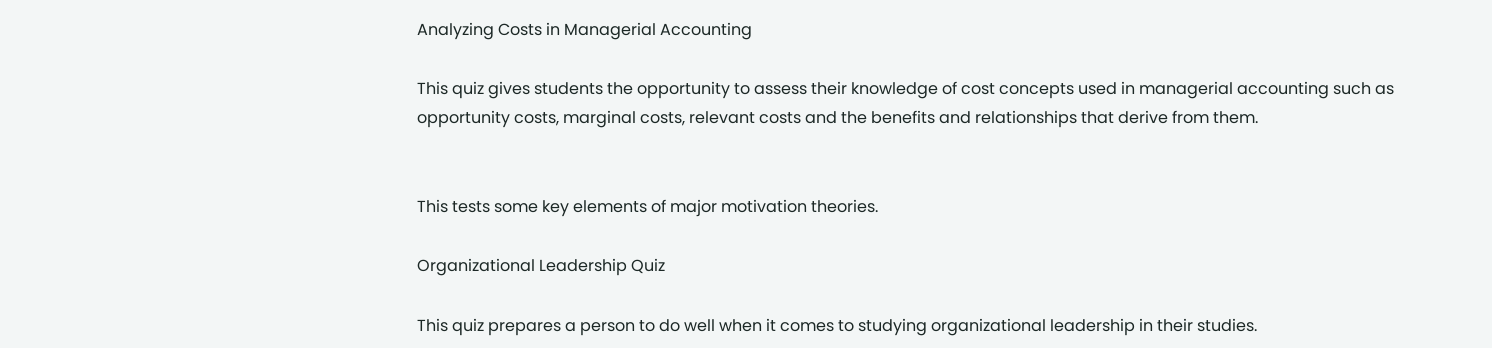Analyzing Costs in Managerial Accounting

This quiz gives students the opportunity to assess their knowledge of cost concepts used in managerial accounting such as opportunity costs, marginal costs, relevant costs and the benefits and relationships that derive from them.


This tests some key elements of major motivation theories.

Organizational Leadership Quiz

This quiz prepares a person to do well when it comes to studying organizational leadership in their studies.